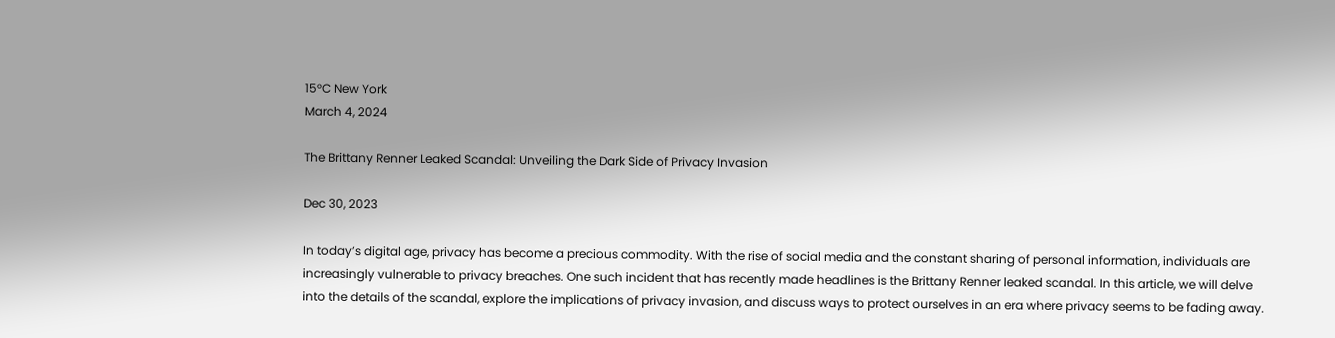15°C New York
March 4, 2024

The Brittany Renner Leaked Scandal: Unveiling the Dark Side of Privacy Invasion

Dec 30, 2023

In today’s digital age, privacy has become a precious commodity. With the rise of social media and the constant sharing of personal information, individuals are increasingly vulnerable to privacy breaches. One such incident that has recently made headlines is the Brittany Renner leaked scandal. In this article, we will delve into the details of the scandal, explore the implications of privacy invasion, and discuss ways to protect ourselves in an era where privacy seems to be fading away.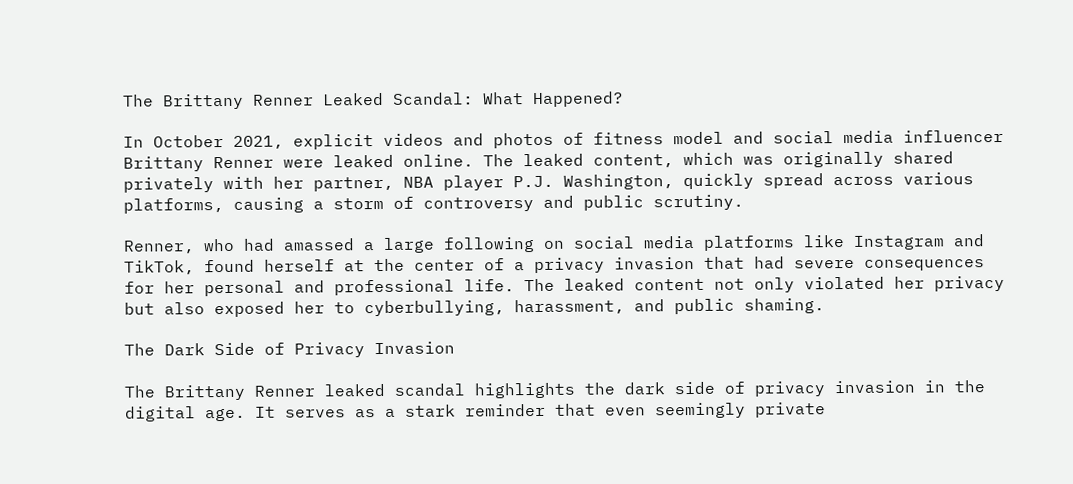The Brittany Renner Leaked Scandal: What Happened?

In October 2021, explicit videos and photos of fitness model and social media influencer Brittany Renner were leaked online. The leaked content, which was originally shared privately with her partner, NBA player P.J. Washington, quickly spread across various platforms, causing a storm of controversy and public scrutiny.

Renner, who had amassed a large following on social media platforms like Instagram and TikTok, found herself at the center of a privacy invasion that had severe consequences for her personal and professional life. The leaked content not only violated her privacy but also exposed her to cyberbullying, harassment, and public shaming.

The Dark Side of Privacy Invasion

The Brittany Renner leaked scandal highlights the dark side of privacy invasion in the digital age. It serves as a stark reminder that even seemingly private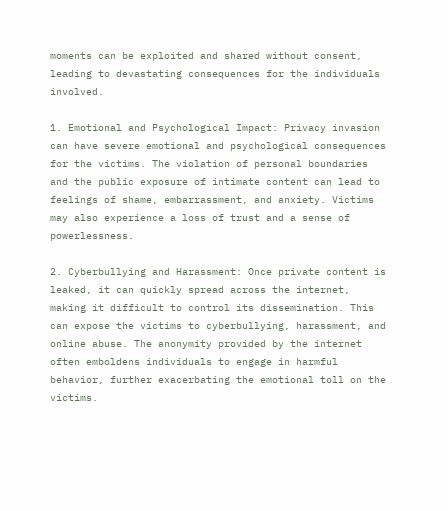moments can be exploited and shared without consent, leading to devastating consequences for the individuals involved.

1. Emotional and Psychological Impact: Privacy invasion can have severe emotional and psychological consequences for the victims. The violation of personal boundaries and the public exposure of intimate content can lead to feelings of shame, embarrassment, and anxiety. Victims may also experience a loss of trust and a sense of powerlessness.

2. Cyberbullying and Harassment: Once private content is leaked, it can quickly spread across the internet, making it difficult to control its dissemination. This can expose the victims to cyberbullying, harassment, and online abuse. The anonymity provided by the internet often emboldens individuals to engage in harmful behavior, further exacerbating the emotional toll on the victims.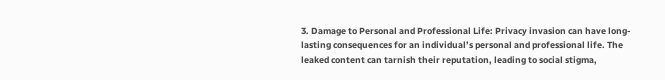3. Damage to Personal and Professional Life: Privacy invasion can have long-lasting consequences for an individual’s personal and professional life. The leaked content can tarnish their reputation, leading to social stigma,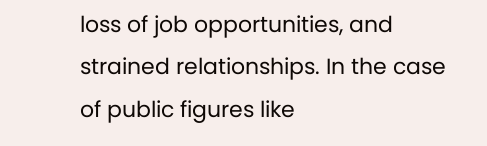loss of job opportunities, and strained relationships. In the case of public figures like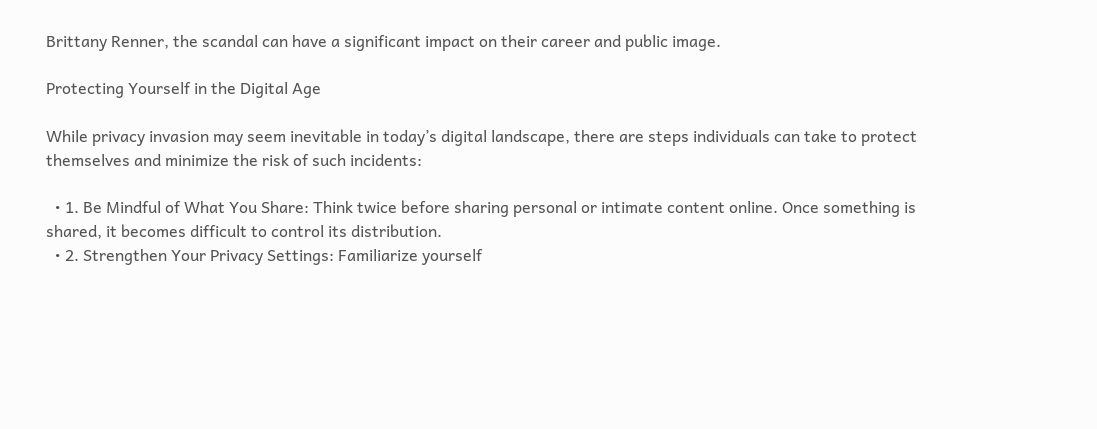Brittany Renner, the scandal can have a significant impact on their career and public image.

Protecting Yourself in the Digital Age

While privacy invasion may seem inevitable in today’s digital landscape, there are steps individuals can take to protect themselves and minimize the risk of such incidents:

  • 1. Be Mindful of What You Share: Think twice before sharing personal or intimate content online. Once something is shared, it becomes difficult to control its distribution.
  • 2. Strengthen Your Privacy Settings: Familiarize yourself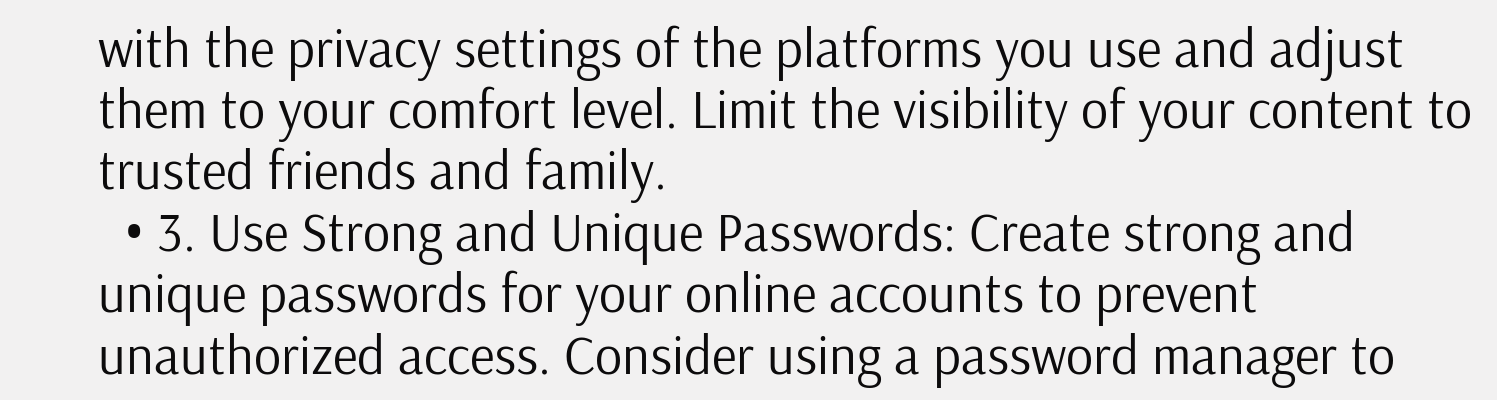with the privacy settings of the platforms you use and adjust them to your comfort level. Limit the visibility of your content to trusted friends and family.
  • 3. Use Strong and Unique Passwords: Create strong and unique passwords for your online accounts to prevent unauthorized access. Consider using a password manager to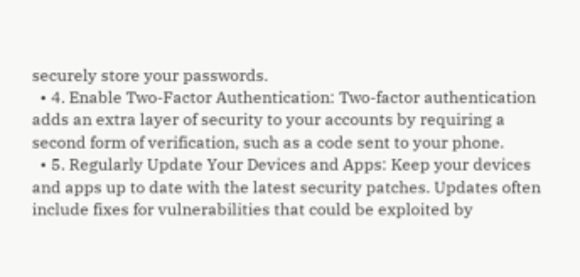securely store your passwords.
  • 4. Enable Two-Factor Authentication: Two-factor authentication adds an extra layer of security to your accounts by requiring a second form of verification, such as a code sent to your phone.
  • 5. Regularly Update Your Devices and Apps: Keep your devices and apps up to date with the latest security patches. Updates often include fixes for vulnerabilities that could be exploited by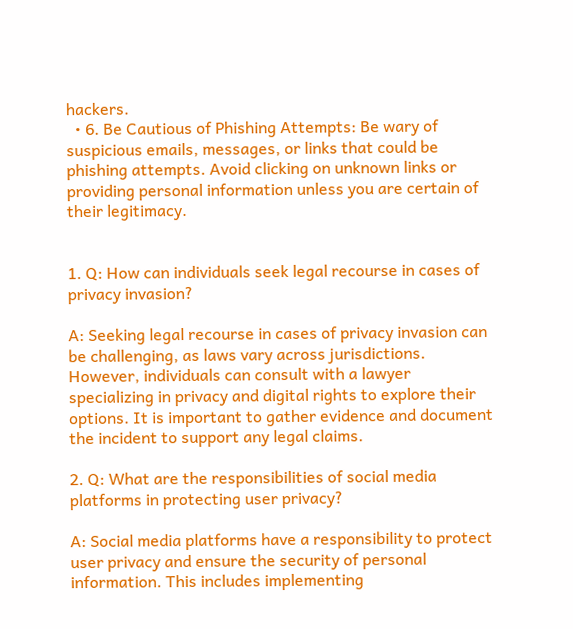hackers.
  • 6. Be Cautious of Phishing Attempts: Be wary of suspicious emails, messages, or links that could be phishing attempts. Avoid clicking on unknown links or providing personal information unless you are certain of their legitimacy.


1. Q: How can individuals seek legal recourse in cases of privacy invasion?

A: Seeking legal recourse in cases of privacy invasion can be challenging, as laws vary across jurisdictions. However, individuals can consult with a lawyer specializing in privacy and digital rights to explore their options. It is important to gather evidence and document the incident to support any legal claims.

2. Q: What are the responsibilities of social media platforms in protecting user privacy?

A: Social media platforms have a responsibility to protect user privacy and ensure the security of personal information. This includes implementing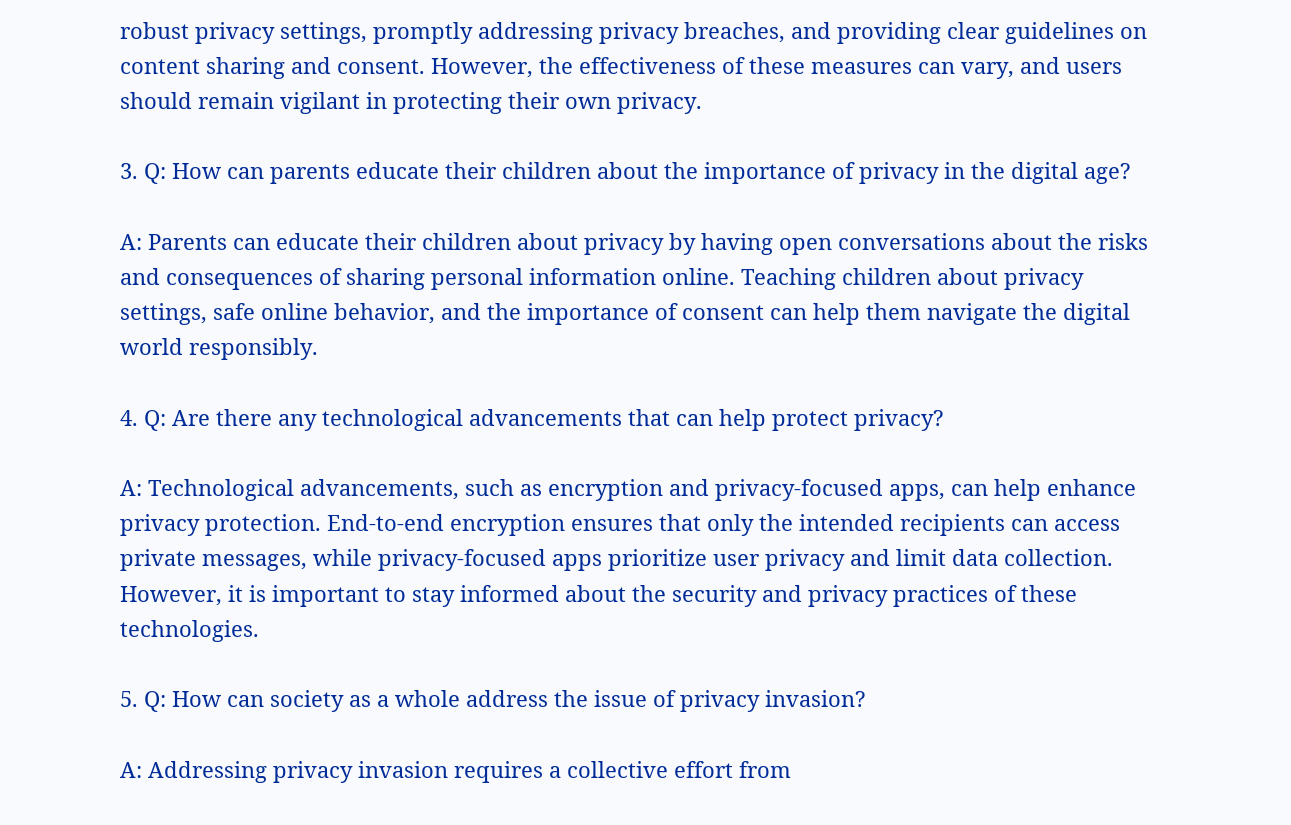robust privacy settings, promptly addressing privacy breaches, and providing clear guidelines on content sharing and consent. However, the effectiveness of these measures can vary, and users should remain vigilant in protecting their own privacy.

3. Q: How can parents educate their children about the importance of privacy in the digital age?

A: Parents can educate their children about privacy by having open conversations about the risks and consequences of sharing personal information online. Teaching children about privacy settings, safe online behavior, and the importance of consent can help them navigate the digital world responsibly.

4. Q: Are there any technological advancements that can help protect privacy?

A: Technological advancements, such as encryption and privacy-focused apps, can help enhance privacy protection. End-to-end encryption ensures that only the intended recipients can access private messages, while privacy-focused apps prioritize user privacy and limit data collection. However, it is important to stay informed about the security and privacy practices of these technologies.

5. Q: How can society as a whole address the issue of privacy invasion?

A: Addressing privacy invasion requires a collective effort from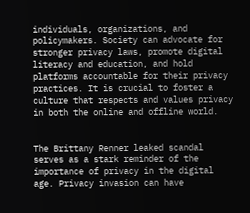individuals, organizations, and policymakers. Society can advocate for stronger privacy laws, promote digital literacy and education, and hold platforms accountable for their privacy practices. It is crucial to foster a culture that respects and values privacy in both the online and offline world.


The Brittany Renner leaked scandal serves as a stark reminder of the importance of privacy in the digital age. Privacy invasion can have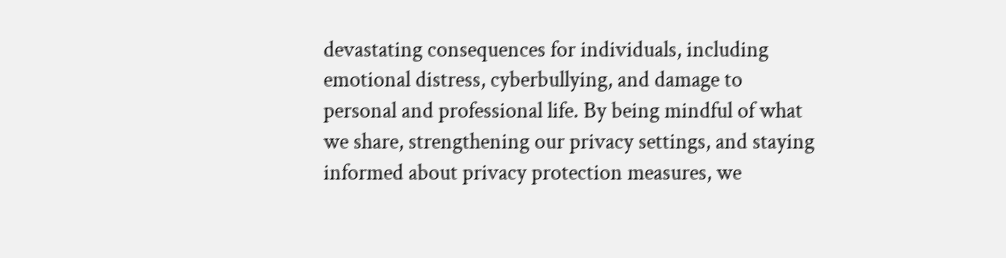devastating consequences for individuals, including emotional distress, cyberbullying, and damage to personal and professional life. By being mindful of what we share, strengthening our privacy settings, and staying informed about privacy protection measures, we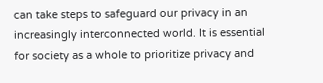can take steps to safeguard our privacy in an increasingly interconnected world. It is essential for society as a whole to prioritize privacy and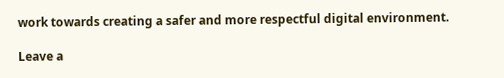work towards creating a safer and more respectful digital environment.

Leave a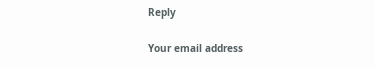Reply

Your email address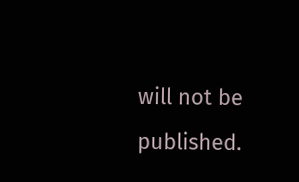will not be published.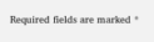Required fields are marked *